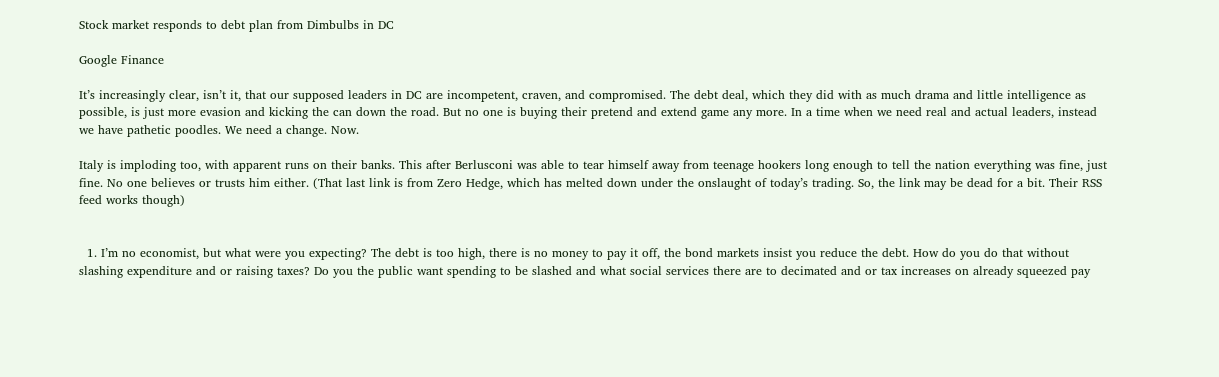Stock market responds to debt plan from Dimbulbs in DC

Google Finance

It’s increasingly clear, isn’t it, that our supposed leaders in DC are incompetent, craven, and compromised. The debt deal, which they did with as much drama and little intelligence as possible, is just more evasion and kicking the can down the road. But no one is buying their pretend and extend game any more. In a time when we need real and actual leaders, instead we have pathetic poodles. We need a change. Now.

Italy is imploding too, with apparent runs on their banks. This after Berlusconi was able to tear himself away from teenage hookers long enough to tell the nation everything was fine, just fine. No one believes or trusts him either. (That last link is from Zero Hedge, which has melted down under the onslaught of today’s trading. So, the link may be dead for a bit. Their RSS feed works though)


  1. I’m no economist, but what were you expecting? The debt is too high, there is no money to pay it off, the bond markets insist you reduce the debt. How do you do that without slashing expenditure and or raising taxes? Do you the public want spending to be slashed and what social services there are to decimated and or tax increases on already squeezed pay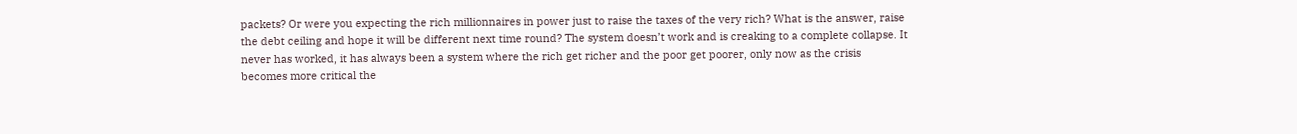packets? Or were you expecting the rich millionnaires in power just to raise the taxes of the very rich? What is the answer, raise the debt ceiling and hope it will be different next time round? The system doesn’t work and is creaking to a complete collapse. It never has worked, it has always been a system where the rich get richer and the poor get poorer, only now as the crisis becomes more critical the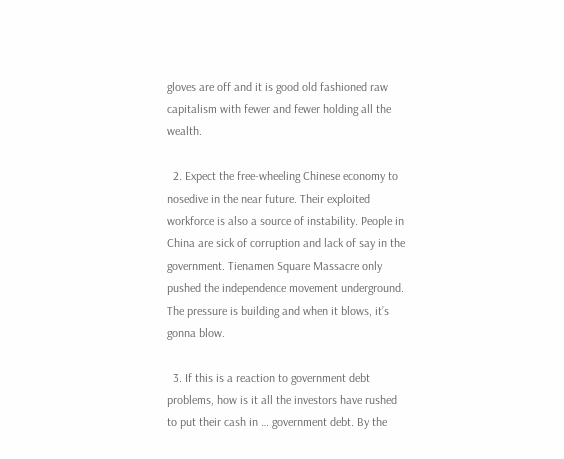gloves are off and it is good old fashioned raw capitalism with fewer and fewer holding all the wealth.

  2. Expect the free-wheeling Chinese economy to nosedive in the near future. Their exploited workforce is also a source of instability. People in China are sick of corruption and lack of say in the government. Tienamen Square Massacre only pushed the independence movement underground. The pressure is building and when it blows, it’s gonna blow.

  3. If this is a reaction to government debt problems, how is it all the investors have rushed to put their cash in … government debt. By the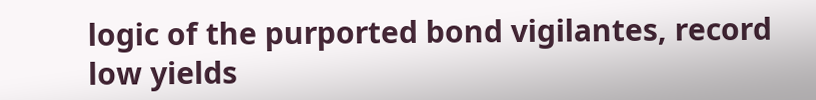logic of the purported bond vigilantes, record low yields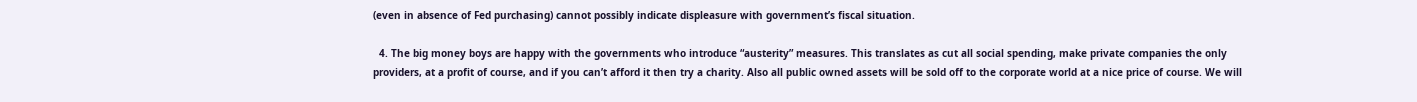(even in absence of Fed purchasing) cannot possibly indicate displeasure with government’s fiscal situation.

  4. The big money boys are happy with the governments who introduce “austerity” measures. This translates as cut all social spending, make private companies the only providers, at a profit of course, and if you can’t afford it then try a charity. Also all public owned assets will be sold off to the corporate world at a nice price of course. We will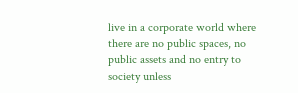live in a corporate world where there are no public spaces, no public assets and no entry to society unless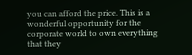you can afford the price. This is a wonderful opportunity for the corporate world to own everything that they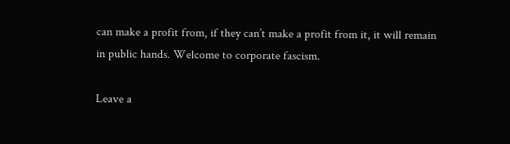can make a profit from, if they can’t make a profit from it, it will remain in public hands. Welcome to corporate fascism.

Leave a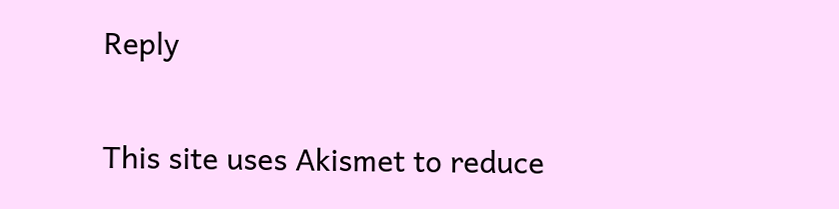Reply

This site uses Akismet to reduce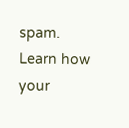spam. Learn how your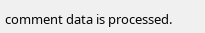comment data is processed.